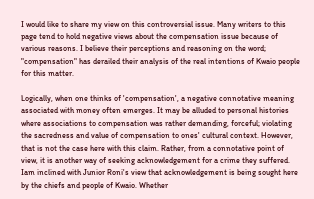I would like to share my view on this controversial issue. Many writers to this page tend to hold negative views about the compensation issue because of various reasons. I believe their perceptions and reasoning on the word; "compensation" has derailed their analysis of the real intentions of Kwaio people for this matter.

Logically, when one thinks of 'compensation', a negative connotative meaning associated with money often emerges. It may be alluded to personal histories where associations to compensation was rather demanding, forceful; violating the sacredness and value of compensation to ones' cultural context. However, that is not the case here with this claim. Rather, from a connotative point of view, it is another way of seeking acknowledgement for a crime they suffered. Iam inclined with Junior Roni's view that acknowledgement is being sought here by the chiefs and people of Kwaio. Whether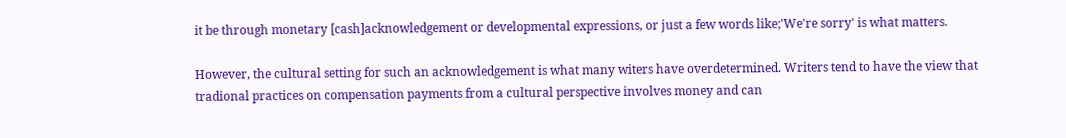it be through monetary [cash]acknowledgement or developmental expressions, or just a few words like;'We're sorry' is what matters.

However, the cultural setting for such an acknowledgement is what many witers have overdetermined. Writers tend to have the view that tradional practices on compensation payments from a cultural perspective involves money and can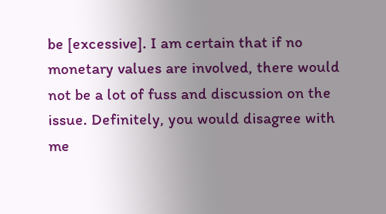be [excessive]. I am certain that if no monetary values are involved, there would not be a lot of fuss and discussion on the issue. Definitely, you would disagree with me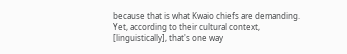because that is what Kwaio chiefs are demanding. Yet, according to their cultural context, [linguistically], that's one way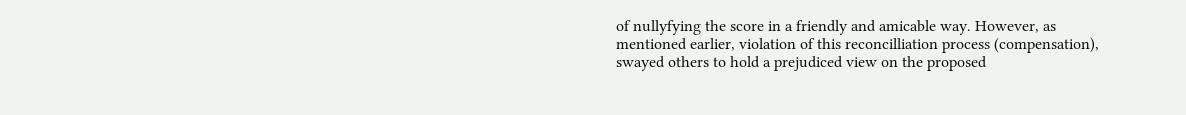of nullyfying the score in a friendly and amicable way. However, as mentioned earlier, violation of this reconcilliation process (compensation), swayed others to hold a prejudiced view on the proposed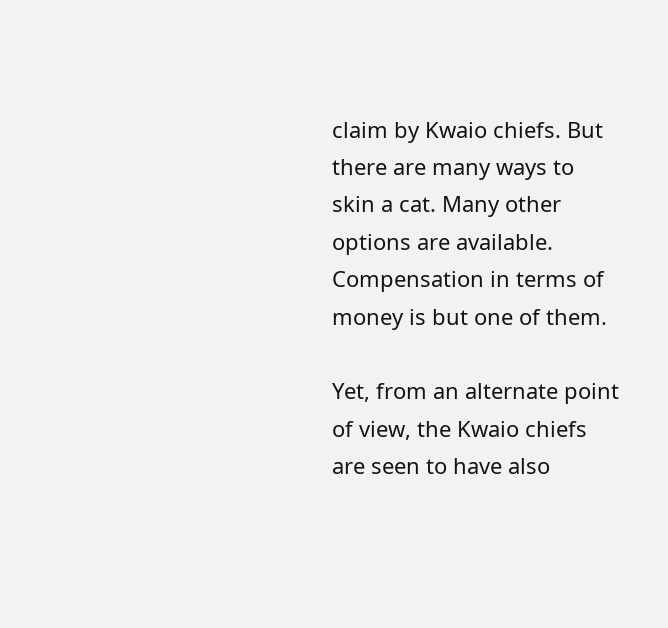claim by Kwaio chiefs. But there are many ways to skin a cat. Many other options are available. Compensation in terms of money is but one of them.

Yet, from an alternate point of view, the Kwaio chiefs are seen to have also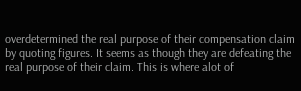overdetermined the real purpose of their compensation claim by quoting figures. It seems as though they are defeating the real purpose of their claim. This is where alot of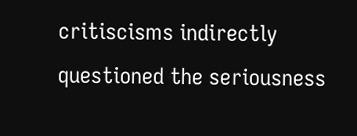critiscisms indirectly questioned the seriousness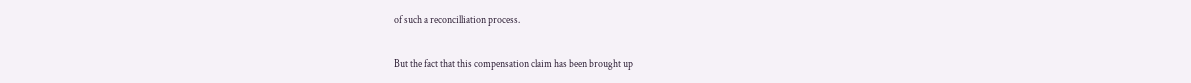of such a reconcilliation process.

But the fact that this compensation claim has been brought up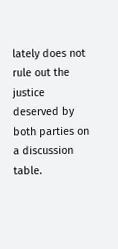lately does not rule out the justice deserved by both parties on a discussion table.